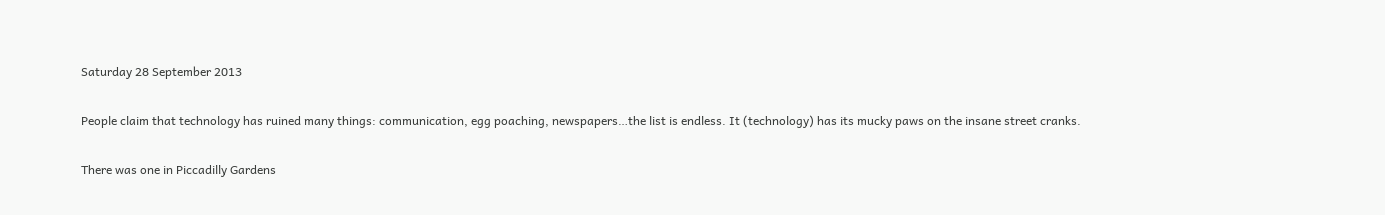Saturday 28 September 2013

People claim that technology has ruined many things: communication, egg poaching, newspapers…the list is endless. It (technology) has its mucky paws on the insane street cranks.

There was one in Piccadilly Gardens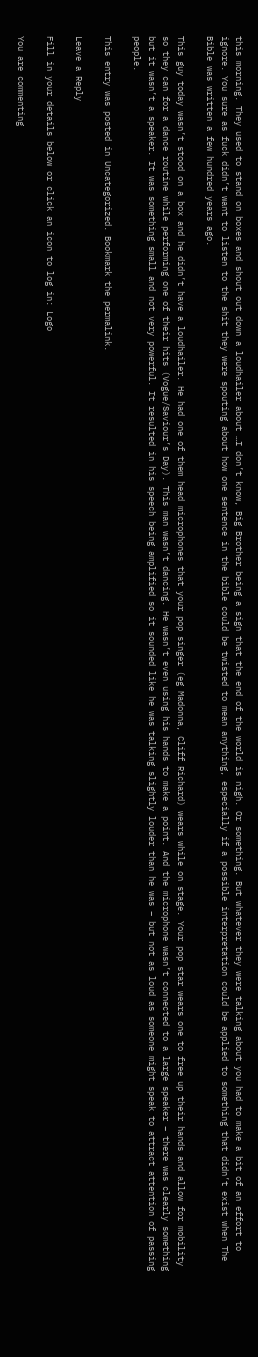this morning. They used to stand on boxes and shout out down a loudhailer about …I don’t know, Big Brother being a sign that the end of the world is nigh. Or something. But whatever they were talking about you had to make a bit of an effort to ignore. You sure as fuck didn’t want to listen to the shit they were spouting about how one sentence in the bible could be twisted to mean anything, especially if a possible interpretation could be applied to something that didn’t exist when The Bible was written a few hundred years ago.

This guy today wasn’t stood on a box and he didn’t have a loudhailer. He had one of them head microphones that your pop singer (eg Madonna, Cliff Richard) wears while on stage. Your pop star wears one to free up their hands and allow for mobility so they can for a dance routine while performing one of their hits (Vogue/Saviour’s Day). This man wasn’t dancing. He wasn’t even using his hands to make a point. And the microphone wasn’t connected to a large speaker – there was clearly something but it wasn’t a speaker. It was something small and not very powerful. It resulted in his speech being amplified so it sounded like he was talking slightly louder than he was – but not as loud as someone might speak to attract attention of passing people.

This entry was posted in Uncategorized. Bookmark the permalink.

Leave a Reply

Fill in your details below or click an icon to log in: Logo

You are commenting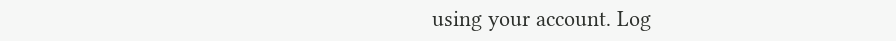using your account. Log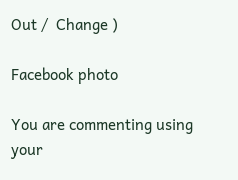Out /  Change )

Facebook photo

You are commenting using your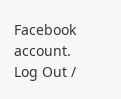Facebook account. Log Out /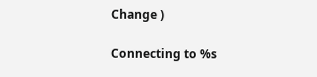Change )

Connecting to %s